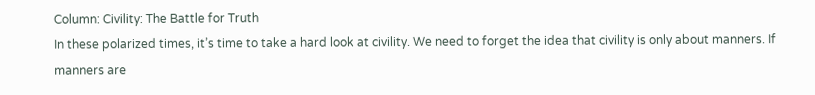Column: Civility: The Battle for Truth
In these polarized times, it’s time to take a hard look at civility. We need to forget the idea that civility is only about manners. If manners are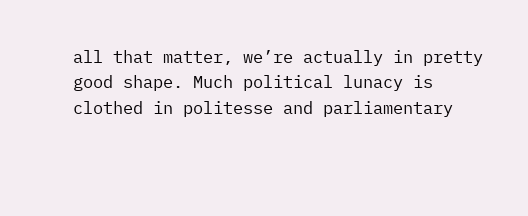all that matter, we’re actually in pretty good shape. Much political lunacy is clothed in politesse and parliamentary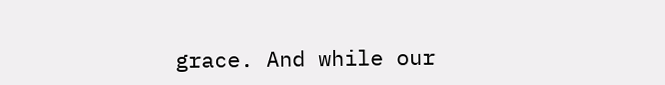grace. And while our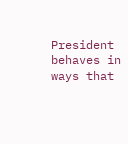President behaves in ways that